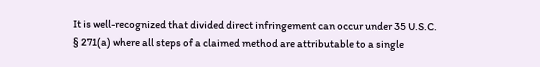It is well-recognized that divided direct infringement can occur under 35 U.S.C. § 271(a) where all steps of a claimed method are attributable to a single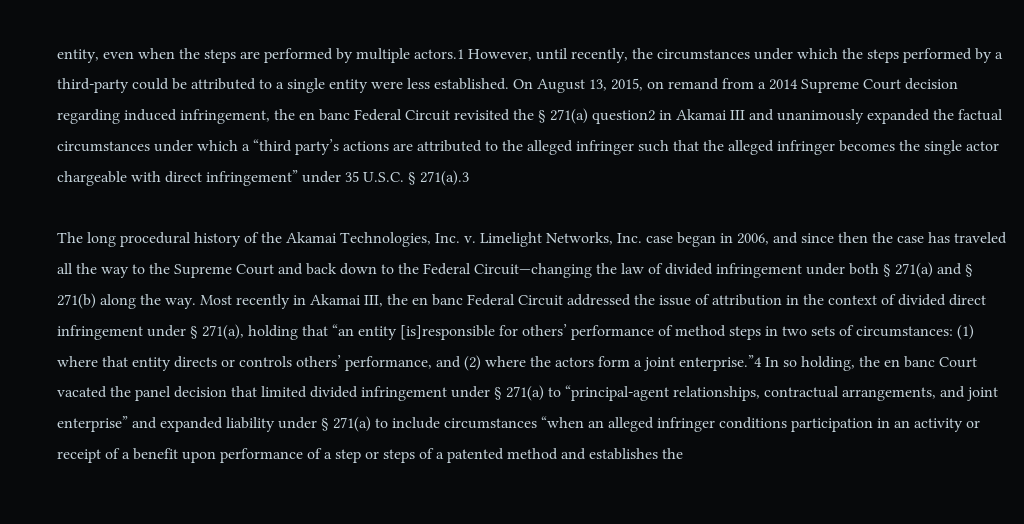entity, even when the steps are performed by multiple actors.1 However, until recently, the circumstances under which the steps performed by a third-party could be attributed to a single entity were less established. On August 13, 2015, on remand from a 2014 Supreme Court decision regarding induced infringement, the en banc Federal Circuit revisited the § 271(a) question2 in Akamai III and unanimously expanded the factual circumstances under which a “third party’s actions are attributed to the alleged infringer such that the alleged infringer becomes the single actor chargeable with direct infringement” under 35 U.S.C. § 271(a).3

The long procedural history of the Akamai Technologies, Inc. v. Limelight Networks, Inc. case began in 2006, and since then the case has traveled all the way to the Supreme Court and back down to the Federal Circuit—changing the law of divided infringement under both § 271(a) and § 271(b) along the way. Most recently in Akamai III, the en banc Federal Circuit addressed the issue of attribution in the context of divided direct infringement under § 271(a), holding that “an entity [is]responsible for others’ performance of method steps in two sets of circumstances: (1) where that entity directs or controls others’ performance, and (2) where the actors form a joint enterprise.”4 In so holding, the en banc Court vacated the panel decision that limited divided infringement under § 271(a) to “principal-agent relationships, contractual arrangements, and joint enterprise” and expanded liability under § 271(a) to include circumstances “when an alleged infringer conditions participation in an activity or receipt of a benefit upon performance of a step or steps of a patented method and establishes the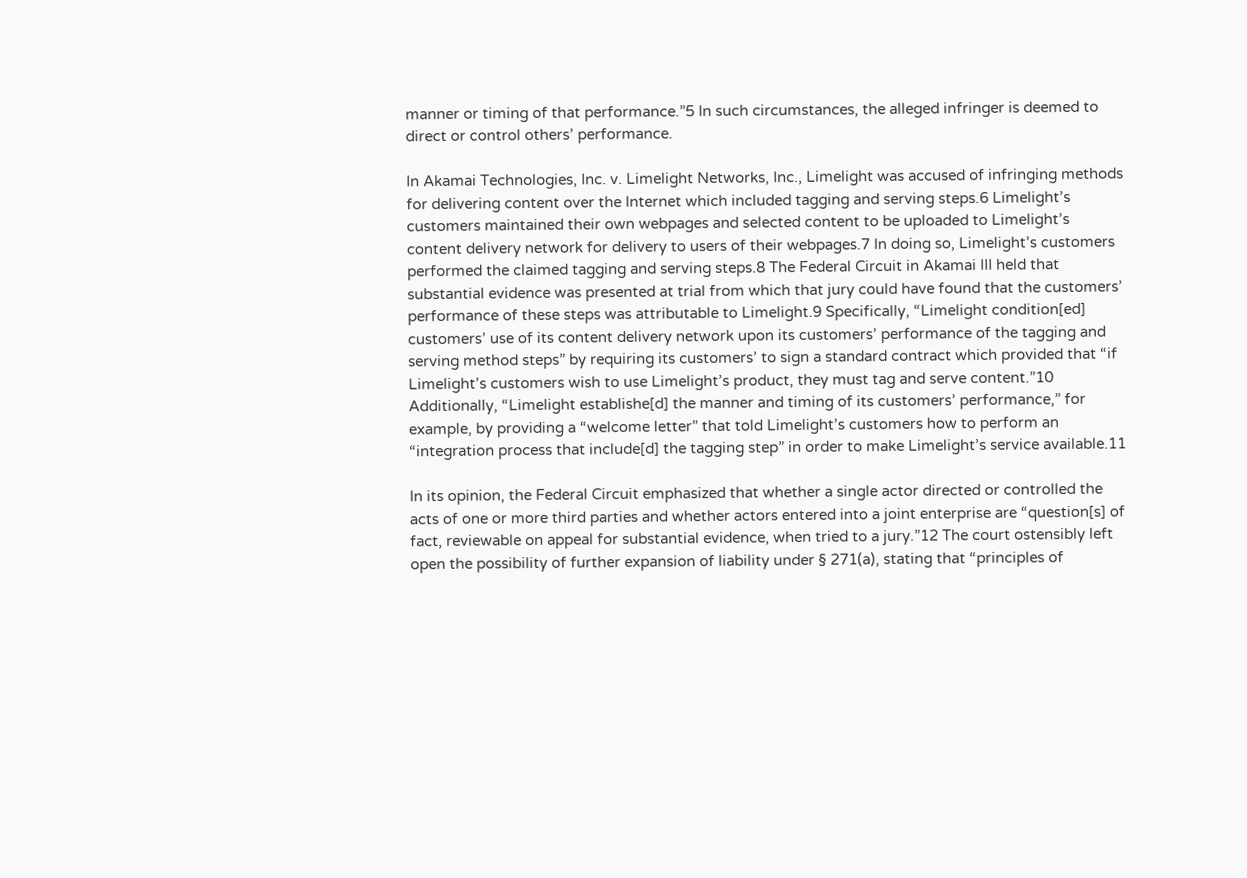manner or timing of that performance.”5 In such circumstances, the alleged infringer is deemed to direct or control others’ performance.

In Akamai Technologies, Inc. v. Limelight Networks, Inc., Limelight was accused of infringing methods for delivering content over the Internet which included tagging and serving steps.6 Limelight’s customers maintained their own webpages and selected content to be uploaded to Limelight’s content delivery network for delivery to users of their webpages.7 In doing so, Limelight’s customers performed the claimed tagging and serving steps.8 The Federal Circuit in Akamai III held that substantial evidence was presented at trial from which that jury could have found that the customers’ performance of these steps was attributable to Limelight.9 Specifically, “Limelight condition[ed] customers’ use of its content delivery network upon its customers’ performance of the tagging and serving method steps” by requiring its customers’ to sign a standard contract which provided that “if Limelight’s customers wish to use Limelight’s product, they must tag and serve content.”10 Additionally, “Limelight establishe[d] the manner and timing of its customers’ performance,” for example, by providing a “welcome letter” that told Limelight’s customers how to perform an “integration process that include[d] the tagging step” in order to make Limelight’s service available.11

In its opinion, the Federal Circuit emphasized that whether a single actor directed or controlled the acts of one or more third parties and whether actors entered into a joint enterprise are “question[s] of fact, reviewable on appeal for substantial evidence, when tried to a jury.”12 The court ostensibly left open the possibility of further expansion of liability under § 271(a), stating that “principles of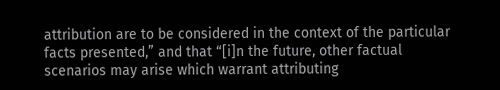attribution are to be considered in the context of the particular facts presented,” and that “[i]n the future, other factual scenarios may arise which warrant attributing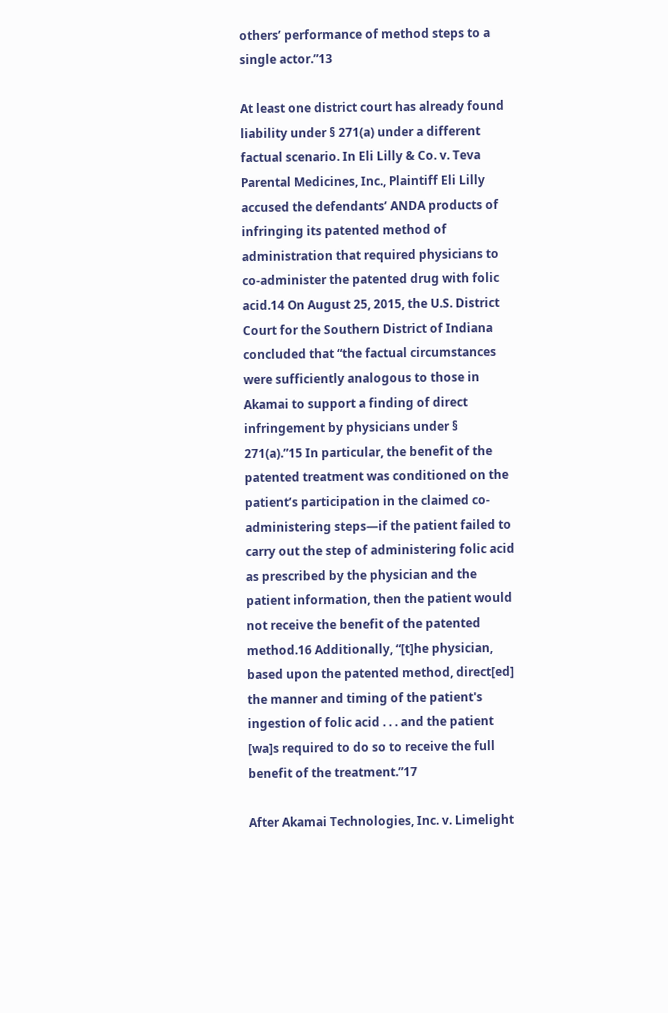others’ performance of method steps to a single actor.”13

At least one district court has already found liability under § 271(a) under a different factual scenario. In Eli Lilly & Co. v. Teva Parental Medicines, Inc., Plaintiff Eli Lilly accused the defendants’ ANDA products of infringing its patented method of administration that required physicians to co-administer the patented drug with folic acid.14 On August 25, 2015, the U.S. District Court for the Southern District of Indiana concluded that “the factual circumstances were sufficiently analogous to those in Akamai to support a finding of direct infringement by physicians under § 271(a).”15 In particular, the benefit of the patented treatment was conditioned on the patient’s participation in the claimed co-administering steps—if the patient failed to carry out the step of administering folic acid as prescribed by the physician and the patient information, then the patient would not receive the benefit of the patented method.16 Additionally, “[t]he physician, based upon the patented method, direct[ed] the manner and timing of the patient's ingestion of folic acid . . . and the patient [wa]s required to do so to receive the full benefit of the treatment.”17

After Akamai Technologies, Inc. v. Limelight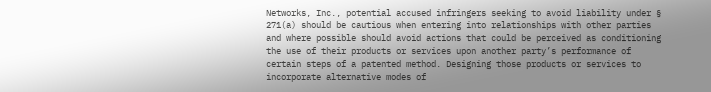Networks, Inc., potential accused infringers seeking to avoid liability under § 271(a) should be cautious when entering into relationships with other parties and where possible should avoid actions that could be perceived as conditioning the use of their products or services upon another party’s performance of certain steps of a patented method. Designing those products or services to incorporate alternative modes of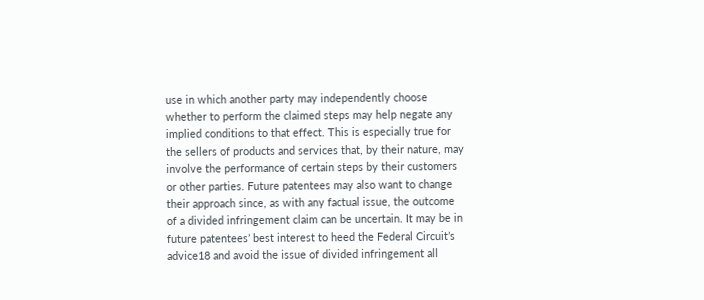use in which another party may independently choose whether to perform the claimed steps may help negate any implied conditions to that effect. This is especially true for the sellers of products and services that, by their nature, may involve the performance of certain steps by their customers or other parties. Future patentees may also want to change their approach since, as with any factual issue, the outcome of a divided infringement claim can be uncertain. It may be in future patentees’ best interest to heed the Federal Circuit’s advice18 and avoid the issue of divided infringement all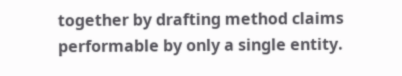together by drafting method claims performable by only a single entity.